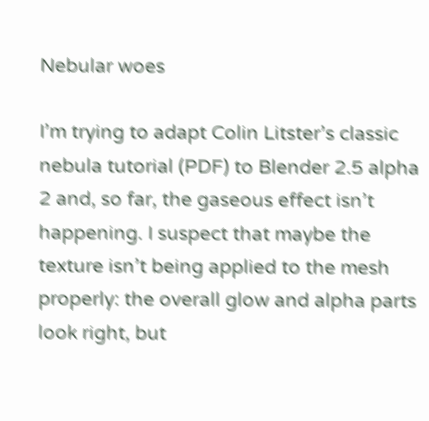Nebular woes

I’m trying to adapt Colin Litster’s classic nebula tutorial (PDF) to Blender 2.5 alpha 2 and, so far, the gaseous effect isn’t happening. I suspect that maybe the texture isn’t being applied to the mesh properly: the overall glow and alpha parts look right, but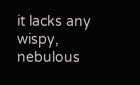it lacks any wispy, nebulous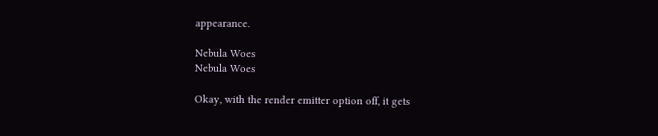appearance.

Nebula Woes
Nebula Woes

Okay, with the render emitter option off, it gets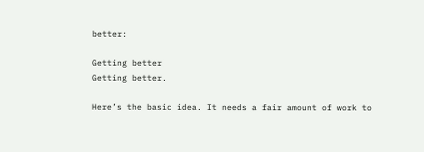better:

Getting better
Getting better.

Here’s the basic idea. It needs a fair amount of work to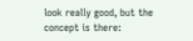look really good, but the concept is there: